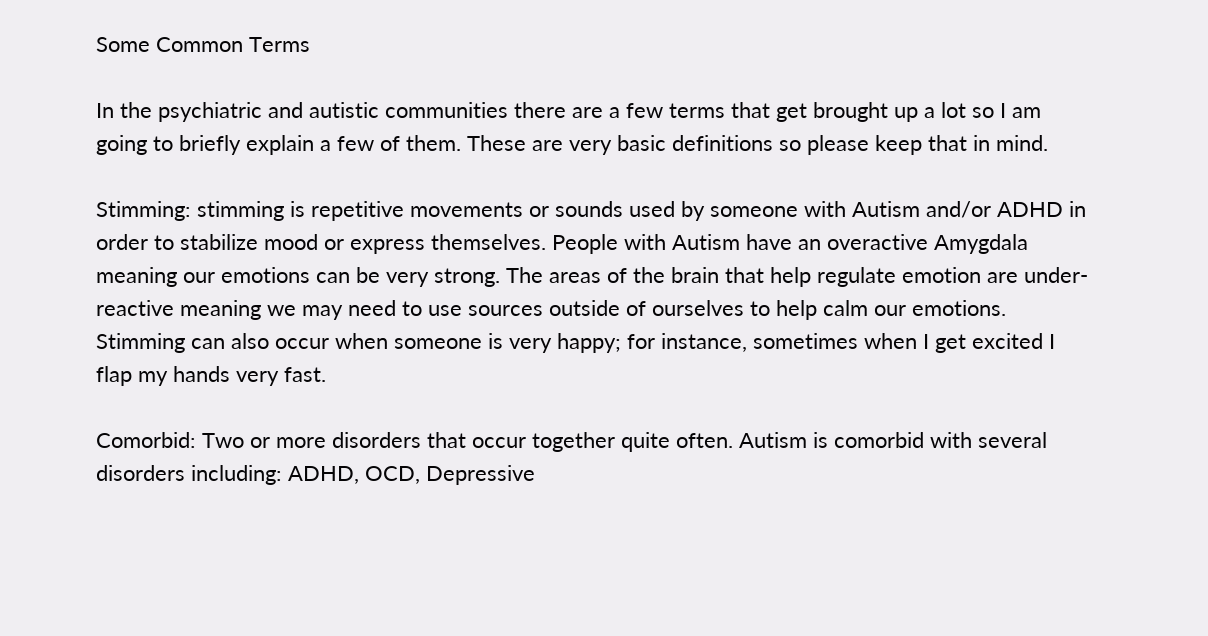Some Common Terms

In the psychiatric and autistic communities there are a few terms that get brought up a lot so I am going to briefly explain a few of them. These are very basic definitions so please keep that in mind.

Stimming: stimming is repetitive movements or sounds used by someone with Autism and/or ADHD in order to stabilize mood or express themselves. People with Autism have an overactive Amygdala meaning our emotions can be very strong. The areas of the brain that help regulate emotion are under-reactive meaning we may need to use sources outside of ourselves to help calm our emotions. Stimming can also occur when someone is very happy; for instance, sometimes when I get excited I flap my hands very fast.

Comorbid: Two or more disorders that occur together quite often. Autism is comorbid with several disorders including: ADHD, OCD, Depressive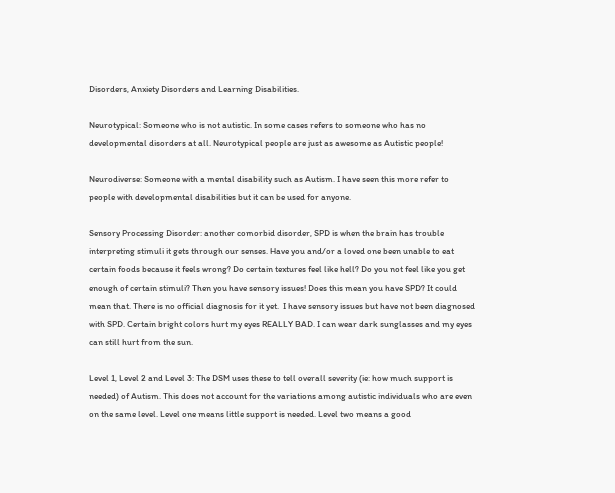Disorders, Anxiety Disorders and Learning Disabilities.

Neurotypical: Someone who is not autistic. In some cases refers to someone who has no developmental disorders at all. Neurotypical people are just as awesome as Autistic people!

Neurodiverse: Someone with a mental disability such as Autism. I have seen this more refer to people with developmental disabilities but it can be used for anyone.

Sensory Processing Disorder: another comorbid disorder, SPD is when the brain has trouble interpreting stimuli it gets through our senses. Have you and/or a loved one been unable to eat certain foods because it feels wrong? Do certain textures feel like hell? Do you not feel like you get enough of certain stimuli? Then you have sensory issues! Does this mean you have SPD? It could mean that. There is no official diagnosis for it yet.  I have sensory issues but have not been diagnosed with SPD. Certain bright colors hurt my eyes REALLY BAD. I can wear dark sunglasses and my eyes can still hurt from the sun.

Level 1, Level 2 and Level 3: The DSM uses these to tell overall severity (ie: how much support is needed) of Autism. This does not account for the variations among autistic individuals who are even on the same level. Level one means little support is needed. Level two means a good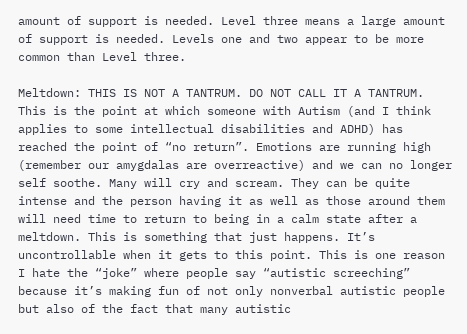amount of support is needed. Level three means a large amount of support is needed. Levels one and two appear to be more common than Level three.

Meltdown: THIS IS NOT A TANTRUM. DO NOT CALL IT A TANTRUM. This is the point at which someone with Autism (and I think applies to some intellectual disabilities and ADHD) has reached the point of “no return”. Emotions are running high (remember our amygdalas are overreactive) and we can no longer self soothe. Many will cry and scream. They can be quite intense and the person having it as well as those around them will need time to return to being in a calm state after a meltdown. This is something that just happens. It’s uncontrollable when it gets to this point. This is one reason I hate the “joke” where people say “autistic screeching” because it’s making fun of not only nonverbal autistic people but also of the fact that many autistic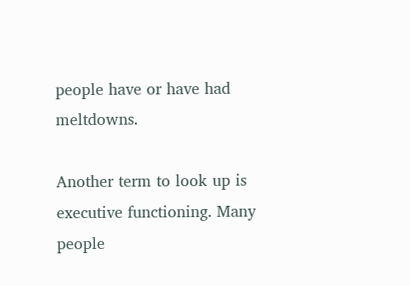people have or have had meltdowns.

Another term to look up is executive functioning. Many people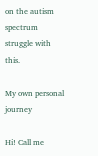on the autism spectrum struggle with this.

My own personal journey

Hi! Call me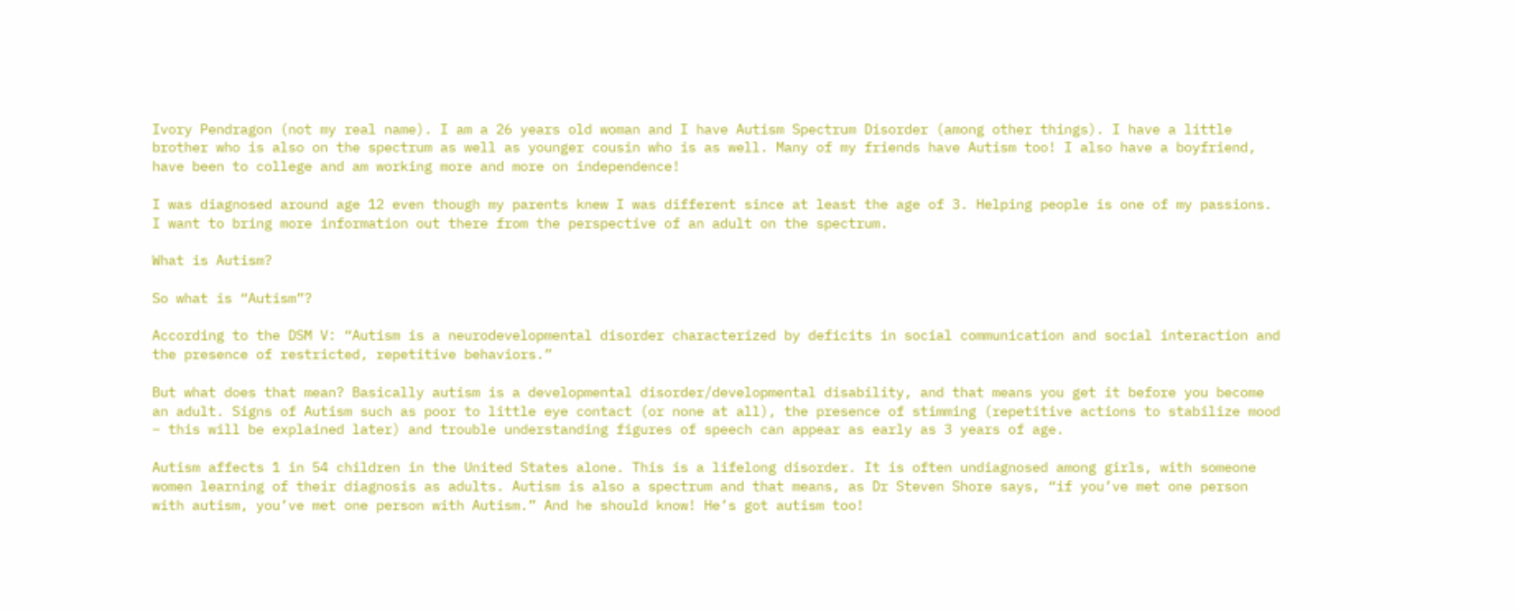Ivory Pendragon (not my real name). I am a 26 years old woman and I have Autism Spectrum Disorder (among other things). I have a little brother who is also on the spectrum as well as younger cousin who is as well. Many of my friends have Autism too! I also have a boyfriend, have been to college and am working more and more on independence!

I was diagnosed around age 12 even though my parents knew I was different since at least the age of 3. Helping people is one of my passions. I want to bring more information out there from the perspective of an adult on the spectrum.

What is Autism?

So what is “Autism”?

According to the DSM V: “Autism is a neurodevelopmental disorder characterized by deficits in social communication and social interaction and the presence of restricted, repetitive behaviors.”

But what does that mean? Basically autism is a developmental disorder/developmental disability, and that means you get it before you become an adult. Signs of Autism such as poor to little eye contact (or none at all), the presence of stimming (repetitive actions to stabilize mood – this will be explained later) and trouble understanding figures of speech can appear as early as 3 years of age.

Autism affects 1 in 54 children in the United States alone. This is a lifelong disorder. It is often undiagnosed among girls, with someone women learning of their diagnosis as adults. Autism is also a spectrum and that means, as Dr Steven Shore says, “if you’ve met one person with autism, you’ve met one person with Autism.” And he should know! He’s got autism too!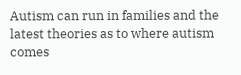Autism can run in families and the latest theories as to where autism comes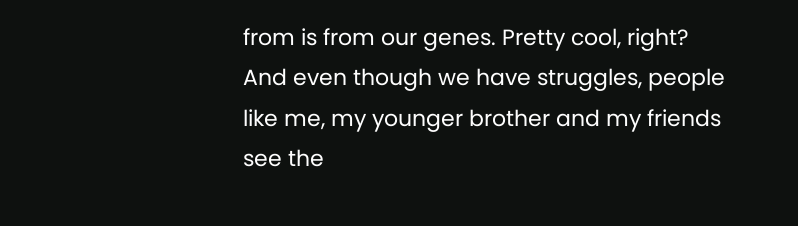from is from our genes. Pretty cool, right? And even though we have struggles, people like me, my younger brother and my friends see the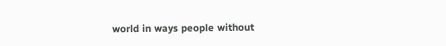world in ways people without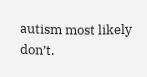autism most likely don’t.